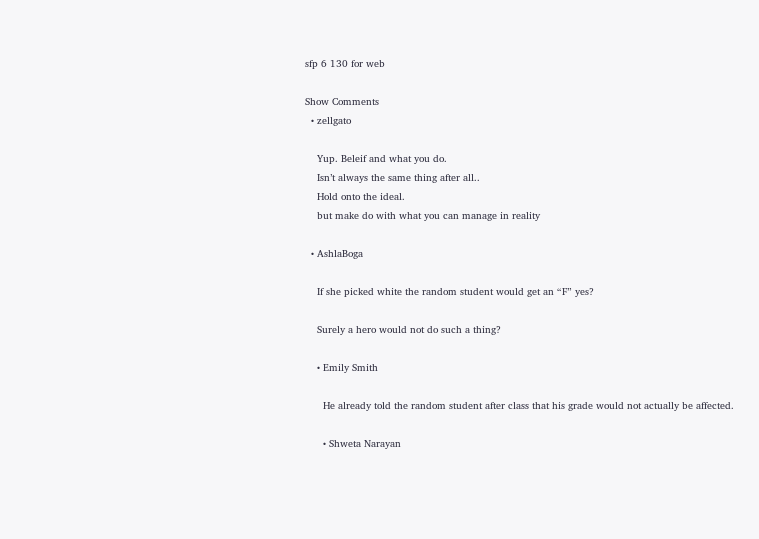sfp 6 130 for web

Show Comments
  • zellgato

    Yup. Beleif and what you do.
    Isn’t always the same thing after all..
    Hold onto the ideal.
    but make do with what you can manage in reality

  • AshlaBoga

    If she picked white the random student would get an “F” yes?

    Surely a hero would not do such a thing?

    • Emily Smith

      He already told the random student after class that his grade would not actually be affected.

      • Shweta Narayan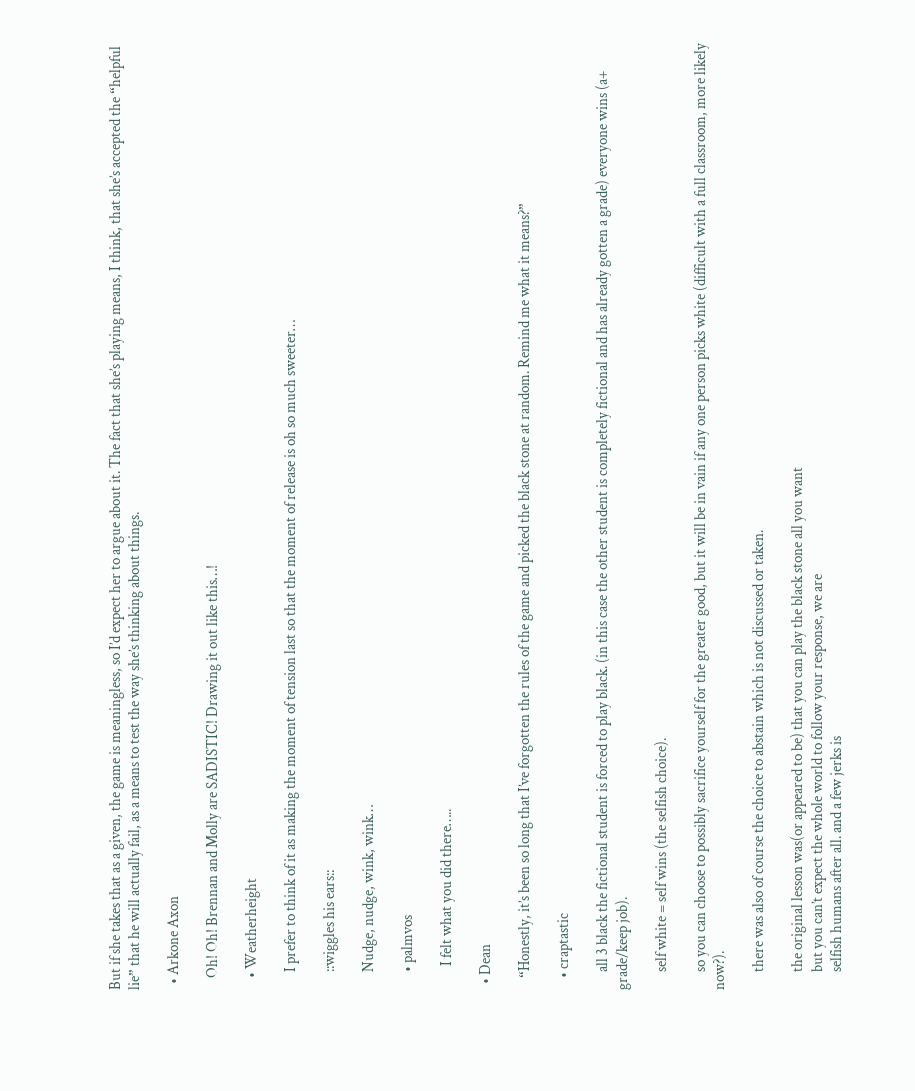But if she takes that as a given, the game is meaningless, so I’d expect her to argue about it. The fact that she’s playing means, I think, that she’s accepted the “helpful lie” that he will actually fail, as a means to test the way she’s thinking about things.

  • Arkone Axon

    Oh! Oh! Brennan and Molly are SADISTIC! Drawing it out like this…!

    • Weatherheight

      I prefer to think of it as making the moment of tension last so that the moment of release is oh so much sweeter…

      ::wiggles his ears::

      Nudge, nudge, wink, wink…

      • palmvos

        I felt what you did there…..

  • Dean

    “Honestly, it’s been so long that I’ve forgotten the rules of the game and picked the black stone at random. Remind me what it means?”

    • craptastic

      all 3 black the fictional student is forced to play black. (in this case the other student is completely fictional and has already gotten a grade) everyone wins (a+ grade/keep job).

      self white = self wins (the selfish choice).

      so you can choose to possibly sacrifice yourself for the greater good, but it will be in vain if any one person picks white (difficult with a full classroom, more likely now?).

      there was also of course the choice to abstain which is not discussed or taken.

      the original lesson was(or appeared to be) that you can play the black stone all you want
      but you can’t expect the whole world to follow your response, we are
      selfish humans after all. and a few jerks is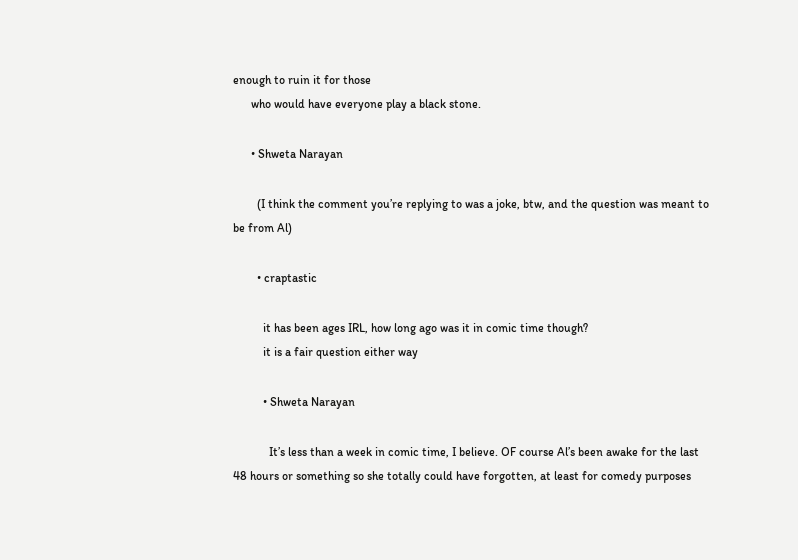enough to ruin it for those
      who would have everyone play a black stone.

      • Shweta Narayan

        (I think the comment you’re replying to was a joke, btw, and the question was meant to be from Al)

        • craptastic

          it has been ages IRL, how long ago was it in comic time though?
          it is a fair question either way

          • Shweta Narayan

            It’s less than a week in comic time, I believe. OF course Al’s been awake for the last 48 hours or something so she totally could have forgotten, at least for comedy purposes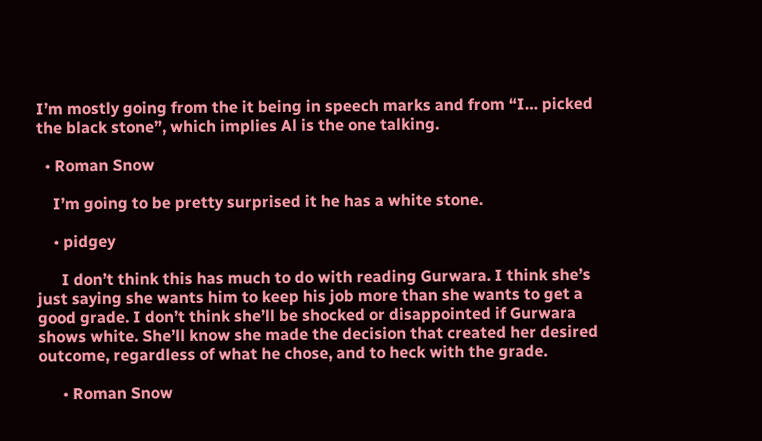I’m mostly going from the it being in speech marks and from “I… picked the black stone”, which implies Al is the one talking.

  • Roman Snow

    I’m going to be pretty surprised it he has a white stone.

    • pidgey

      I don’t think this has much to do with reading Gurwara. I think she’s just saying she wants him to keep his job more than she wants to get a good grade. I don’t think she’ll be shocked or disappointed if Gurwara shows white. She’ll know she made the decision that created her desired outcome, regardless of what he chose, and to heck with the grade.

      • Roman Snow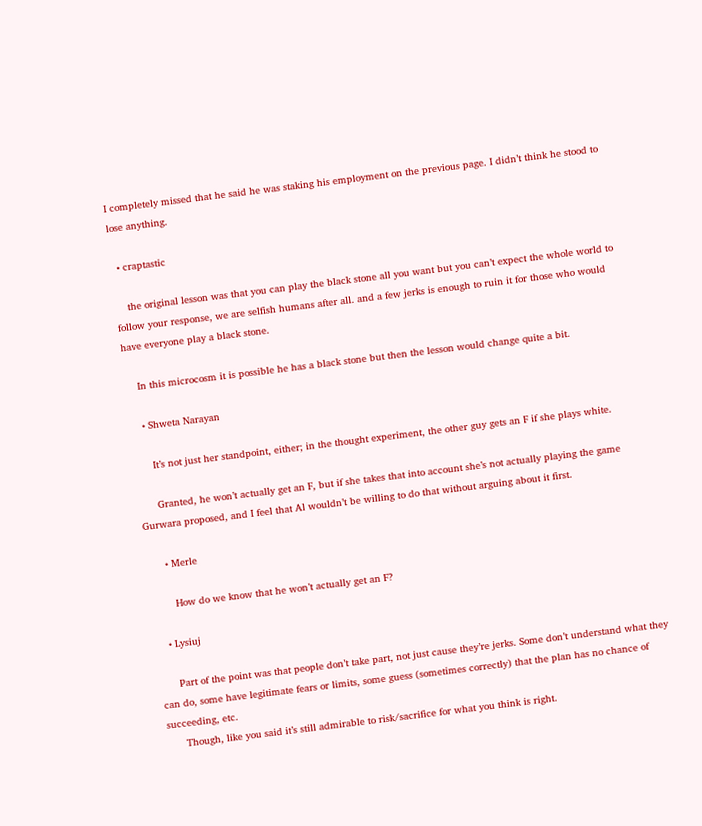I completely missed that he said he was staking his employment on the previous page. I didn’t think he stood to lose anything.

  • craptastic

    the original lesson was that you can play the black stone all you want but you can’t expect the whole world to follow your response, we are selfish humans after all. and a few jerks is enough to ruin it for those who would have everyone play a black stone.

    In this microcosm it is possible he has a black stone but then the lesson would change quite a bit.

    • Shweta Narayan

      It’s not just her standpoint, either; in the thought experiment, the other guy gets an F if she plays white.

      Granted, he won’t actually get an F, but if she takes that into account she’s not actually playing the game Gurwara proposed, and I feel that Al wouldn’t be willing to do that without arguing about it first.

      • Merle

        How do we know that he won’t actually get an F?

    • Lysiuj

      Part of the point was that people don’t take part, not just cause they’re jerks. Some don’t understand what they can do, some have legitimate fears or limits, some guess (sometimes correctly) that the plan has no chance of succeeding, etc.
      Though, like you said it’s still admirable to risk/sacrifice for what you think is right.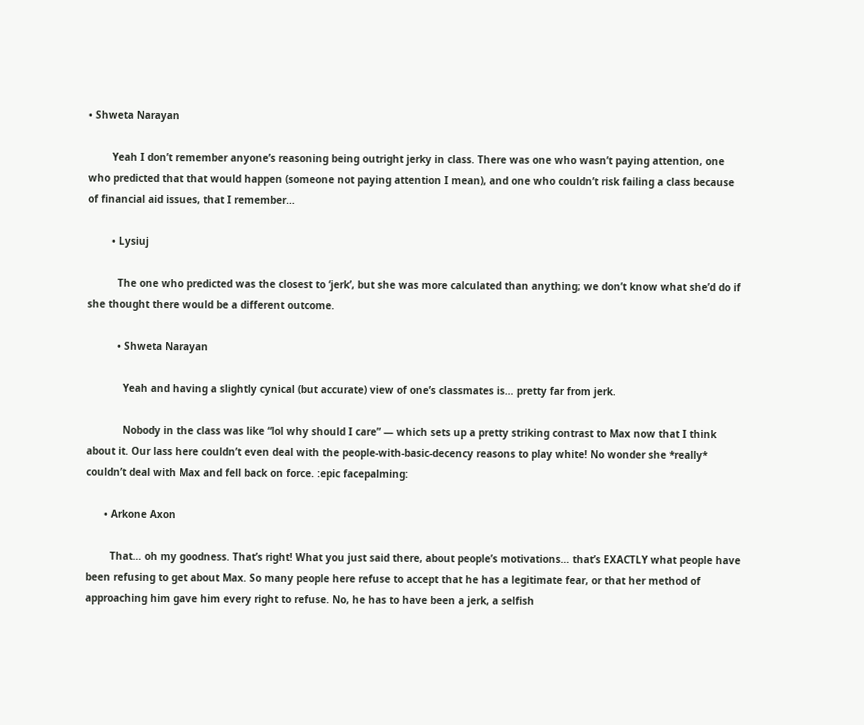• Shweta Narayan

        Yeah I don’t remember anyone’s reasoning being outright jerky in class. There was one who wasn’t paying attention, one who predicted that that would happen (someone not paying attention I mean), and one who couldn’t risk failing a class because of financial aid issues, that I remember…

        • Lysiuj

          The one who predicted was the closest to ‘jerk’, but she was more calculated than anything; we don’t know what she’d do if she thought there would be a different outcome.

          • Shweta Narayan

            Yeah and having a slightly cynical (but accurate) view of one’s classmates is… pretty far from jerk.

            Nobody in the class was like “lol why should I care” — which sets up a pretty striking contrast to Max now that I think about it. Our lass here couldn’t even deal with the people-with-basic-decency reasons to play white! No wonder she *really* couldn’t deal with Max and fell back on force. :epic facepalming:

      • Arkone Axon

        That… oh my goodness. That’s right! What you just said there, about people’s motivations… that’s EXACTLY what people have been refusing to get about Max. So many people here refuse to accept that he has a legitimate fear, or that her method of approaching him gave him every right to refuse. No, he has to have been a jerk, a selfish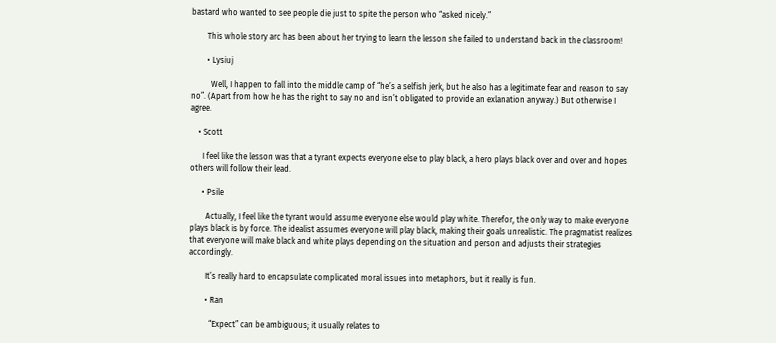bastard who wanted to see people die just to spite the person who “asked nicely.”

        This whole story arc has been about her trying to learn the lesson she failed to understand back in the classroom!

        • Lysiuj

          Well, I happen to fall into the middle camp of “he’s a selfish jerk, but he also has a legitimate fear and reason to say no”. (Apart from how he has the right to say no and isn’t obligated to provide an exlanation anyway.) But otherwise I agree.

    • Scott

      I feel like the lesson was that a tyrant expects everyone else to play black, a hero plays black over and over and hopes others will follow their lead.

      • Psile

        Actually, I feel like the tyrant would assume everyone else would play white. Therefor, the only way to make everyone plays black is by force. The idealist assumes everyone will play black, making their goals unrealistic. The pragmatist realizes that everyone will make black and white plays depending on the situation and person and adjusts their strategies accordingly.

        It’s really hard to encapsulate complicated moral issues into metaphors, but it really is fun.

        • Ran

          “Expect” can be ambiguous; it usually relates to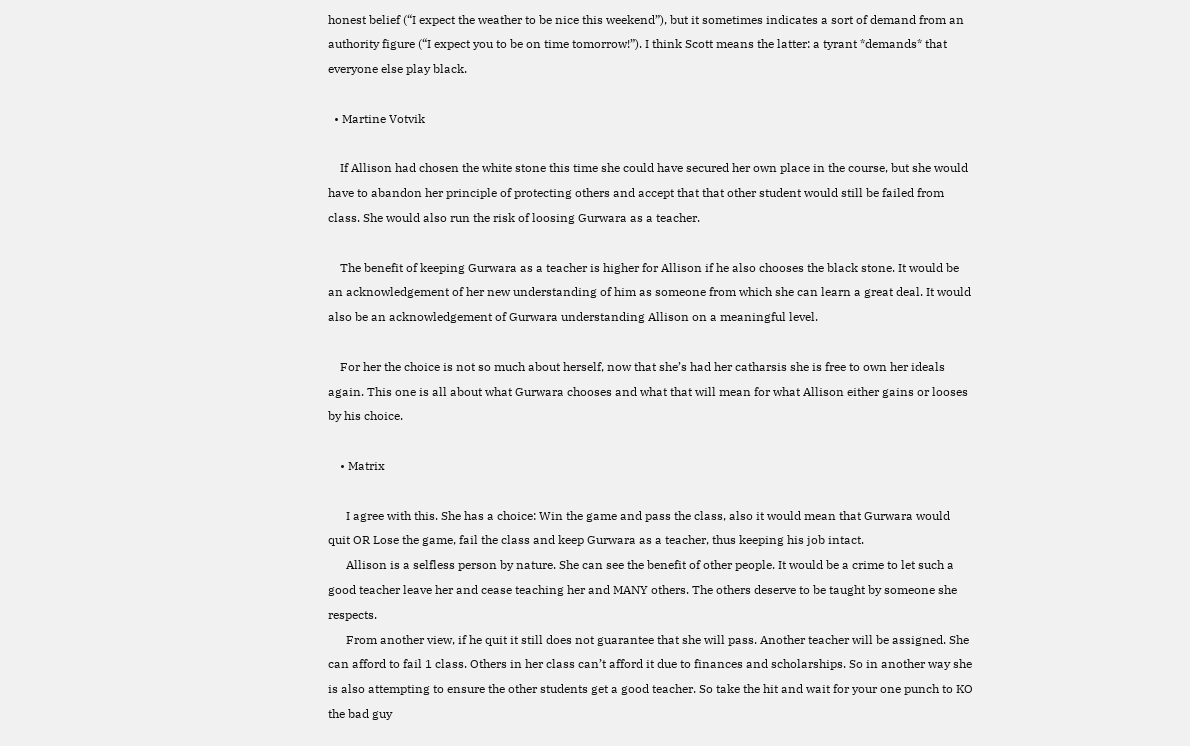honest belief (“I expect the weather to be nice this weekend”), but it sometimes indicates a sort of demand from an authority figure (“I expect you to be on time tomorrow!”). I think Scott means the latter: a tyrant *demands* that everyone else play black.

  • Martine Votvik

    If Allison had chosen the white stone this time she could have secured her own place in the course, but she would have to abandon her principle of protecting others and accept that that other student would still be failed from class. She would also run the risk of loosing Gurwara as a teacher.

    The benefit of keeping Gurwara as a teacher is higher for Allison if he also chooses the black stone. It would be an acknowledgement of her new understanding of him as someone from which she can learn a great deal. It would also be an acknowledgement of Gurwara understanding Allison on a meaningful level.

    For her the choice is not so much about herself, now that she’s had her catharsis she is free to own her ideals again. This one is all about what Gurwara chooses and what that will mean for what Allison either gains or looses by his choice.

    • Matrix

      I agree with this. She has a choice: Win the game and pass the class, also it would mean that Gurwara would quit OR Lose the game, fail the class and keep Gurwara as a teacher, thus keeping his job intact.
      Allison is a selfless person by nature. She can see the benefit of other people. It would be a crime to let such a good teacher leave her and cease teaching her and MANY others. The others deserve to be taught by someone she respects.
      From another view, if he quit it still does not guarantee that she will pass. Another teacher will be assigned. She can afford to fail 1 class. Others in her class can’t afford it due to finances and scholarships. So in another way she is also attempting to ensure the other students get a good teacher. So take the hit and wait for your one punch to KO the bad guy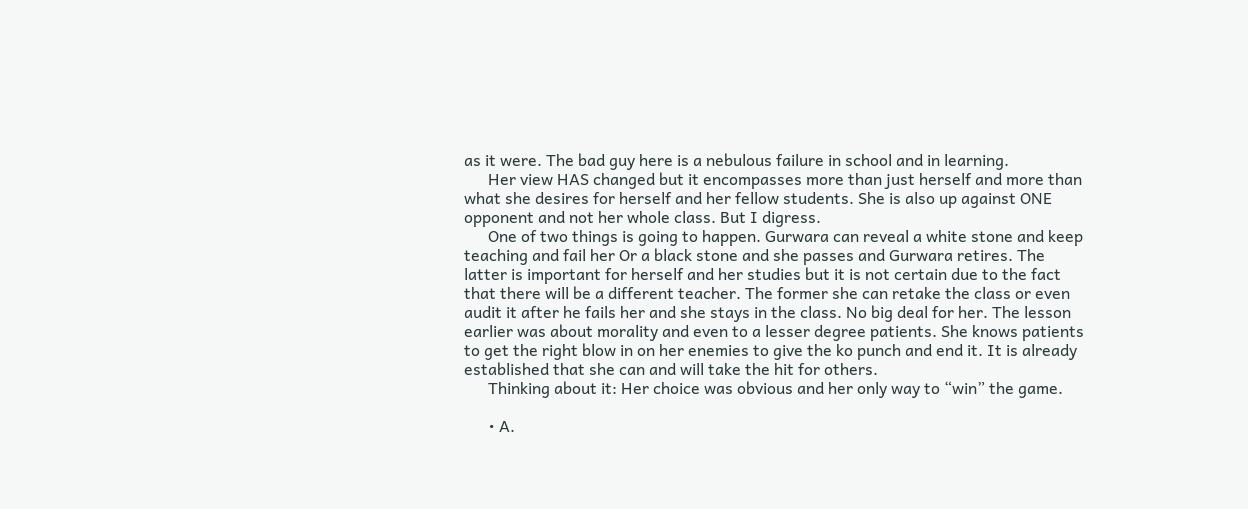as it were. The bad guy here is a nebulous failure in school and in learning.
      Her view HAS changed but it encompasses more than just herself and more than what she desires for herself and her fellow students. She is also up against ONE opponent and not her whole class. But I digress.
      One of two things is going to happen. Gurwara can reveal a white stone and keep teaching and fail her Or a black stone and she passes and Gurwara retires. The latter is important for herself and her studies but it is not certain due to the fact that there will be a different teacher. The former she can retake the class or even audit it after he fails her and she stays in the class. No big deal for her. The lesson earlier was about morality and even to a lesser degree patients. She knows patients to get the right blow in on her enemies to give the ko punch and end it. It is already established that she can and will take the hit for others.
      Thinking about it: Her choice was obvious and her only way to “win” the game.

      • A.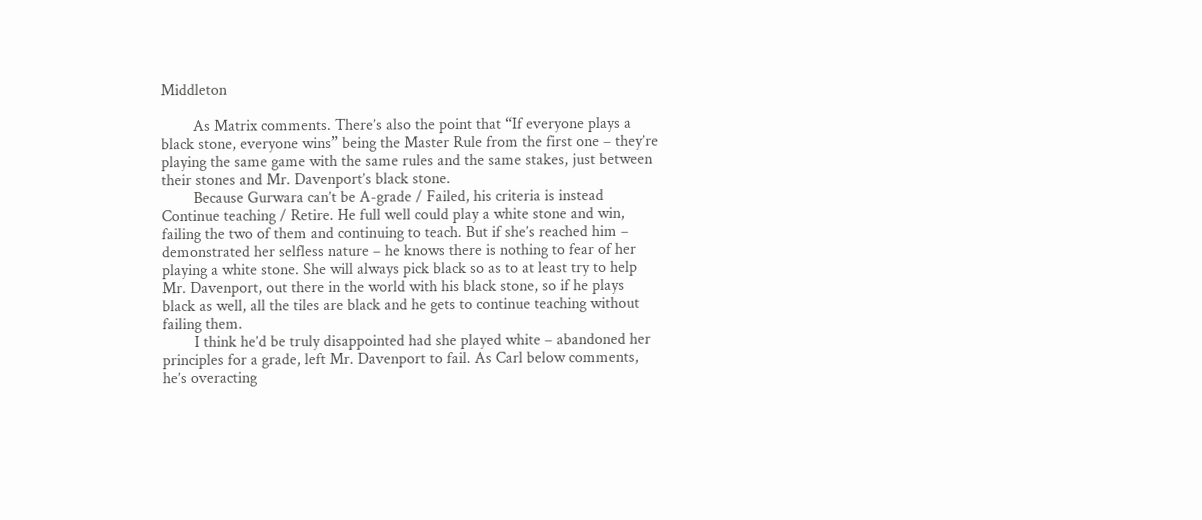Middleton

        As Matrix comments. There’s also the point that “If everyone plays a black stone, everyone wins” being the Master Rule from the first one – they’re playing the same game with the same rules and the same stakes, just between their stones and Mr. Davenport’s black stone.
        Because Gurwara can’t be A-grade / Failed, his criteria is instead Continue teaching / Retire. He full well could play a white stone and win, failing the two of them and continuing to teach. But if she’s reached him – demonstrated her selfless nature – he knows there is nothing to fear of her playing a white stone. She will always pick black so as to at least try to help Mr. Davenport, out there in the world with his black stone, so if he plays black as well, all the tiles are black and he gets to continue teaching without failing them.
        I think he’d be truly disappointed had she played white – abandoned her principles for a grade, left Mr. Davenport to fail. As Carl below comments, he’s overacting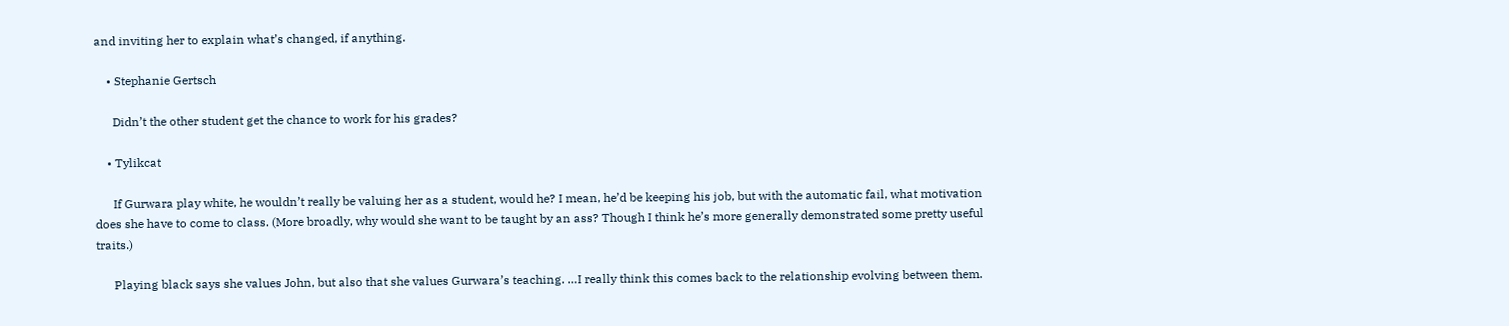and inviting her to explain what’s changed, if anything.

    • Stephanie Gertsch

      Didn’t the other student get the chance to work for his grades?

    • Tylikcat

      If Gurwara play white, he wouldn’t really be valuing her as a student, would he? I mean, he’d be keeping his job, but with the automatic fail, what motivation does she have to come to class. (More broadly, why would she want to be taught by an ass? Though I think he’s more generally demonstrated some pretty useful traits.)

      Playing black says she values John, but also that she values Gurwara’s teaching. …I really think this comes back to the relationship evolving between them.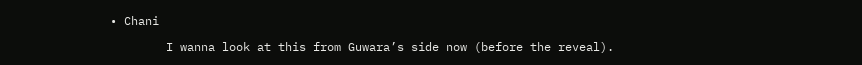• Chani

        I wanna look at this from Guwara’s side now (before the reveal).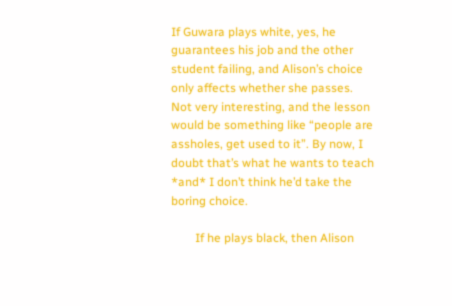If Guwara plays white, yes, he guarantees his job and the other student failing, and Alison’s choice only affects whether she passes. Not very interesting, and the lesson would be something like “people are assholes, get used to it”. By now, I doubt that’s what he wants to teach *and* I don’t think he’d take the boring choice.

        If he plays black, then Alison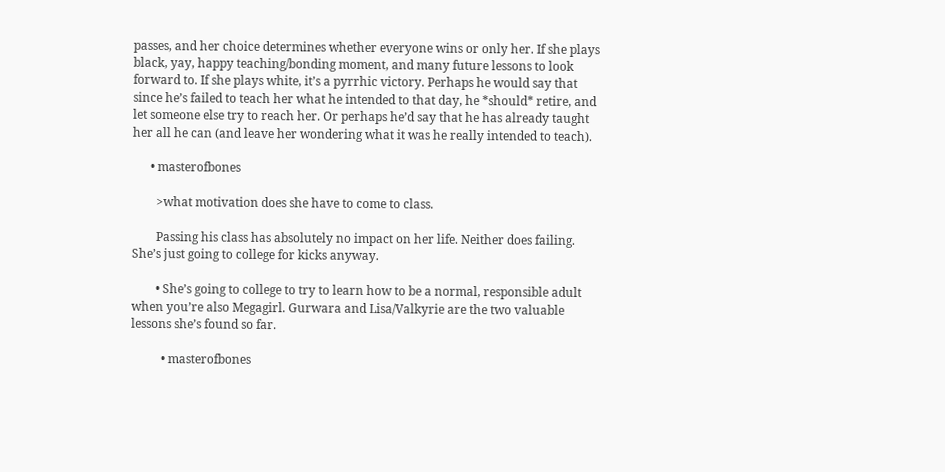passes, and her choice determines whether everyone wins or only her. If she plays black, yay, happy teaching/bonding moment, and many future lessons to look forward to. If she plays white, it’s a pyrrhic victory. Perhaps he would say that since he’s failed to teach her what he intended to that day, he *should* retire, and let someone else try to reach her. Or perhaps he’d say that he has already taught her all he can (and leave her wondering what it was he really intended to teach).

      • masterofbones

        >what motivation does she have to come to class.

        Passing his class has absolutely no impact on her life. Neither does failing. She’s just going to college for kicks anyway.

        • She’s going to college to try to learn how to be a normal, responsible adult when you’re also Megagirl. Gurwara and Lisa/Valkyrie are the two valuable lessons she’s found so far.

          • masterofbones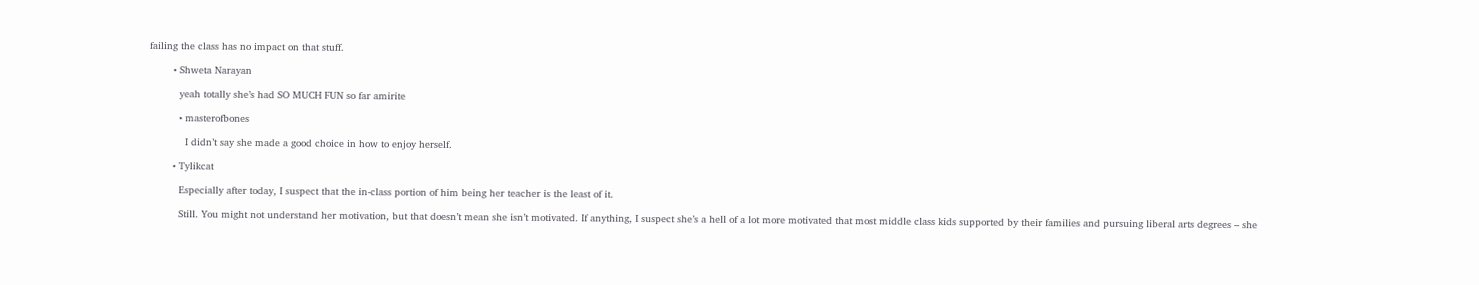failing the class has no impact on that stuff.

        • Shweta Narayan

          yeah totally she’s had SO MUCH FUN so far amirite

          • masterofbones

            I didn’t say she made a good choice in how to enjoy herself.

        • Tylikcat

          Especially after today, I suspect that the in-class portion of him being her teacher is the least of it.

          Still. You might not understand her motivation, but that doesn’t mean she isn’t motivated. If anything, I suspect she’s a hell of a lot more motivated that most middle class kids supported by their families and pursuing liberal arts degrees – she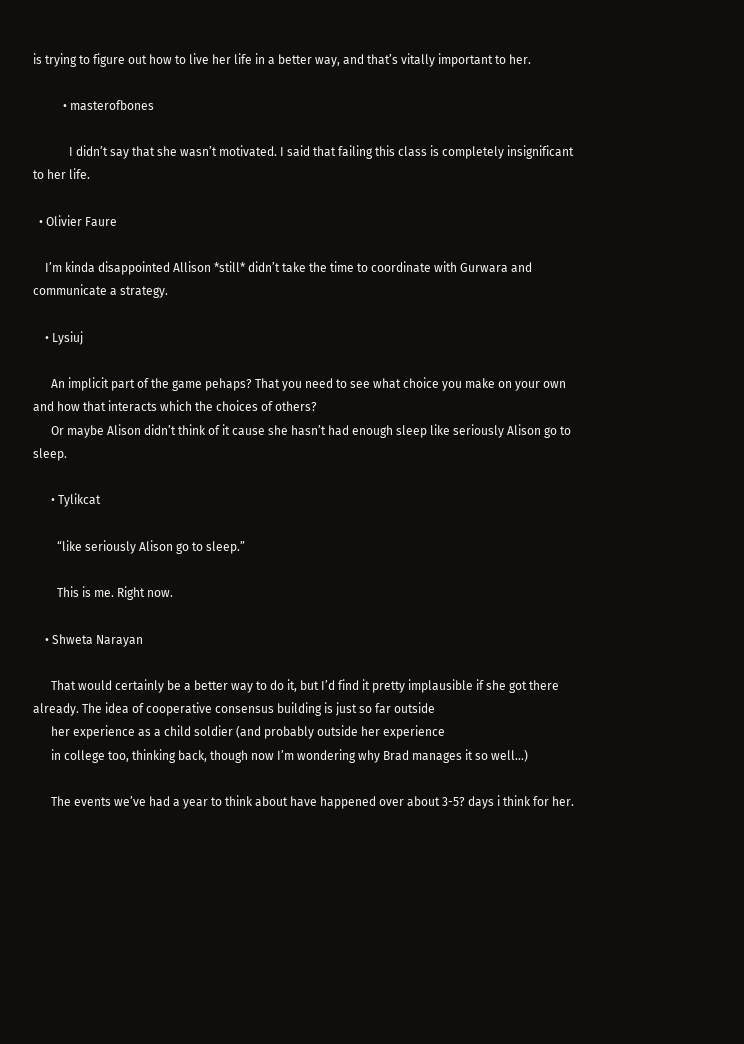is trying to figure out how to live her life in a better way, and that’s vitally important to her.

          • masterofbones

            I didn’t say that she wasn’t motivated. I said that failing this class is completely insignificant to her life.

  • Olivier Faure

    I’m kinda disappointed Allison *still* didn’t take the time to coordinate with Gurwara and communicate a strategy.

    • Lysiuj

      An implicit part of the game pehaps? That you need to see what choice you make on your own and how that interacts which the choices of others?
      Or maybe Alison didn’t think of it cause she hasn’t had enough sleep like seriously Alison go to sleep.

      • Tylikcat

        “like seriously Alison go to sleep.”

        This is me. Right now.

    • Shweta Narayan

      That would certainly be a better way to do it, but I’d find it pretty implausible if she got there already. The idea of cooperative consensus building is just so far outside
      her experience as a child soldier (and probably outside her experience
      in college too, thinking back, though now I’m wondering why Brad manages it so well…)

      The events we’ve had a year to think about have happened over about 3-5? days i think for her.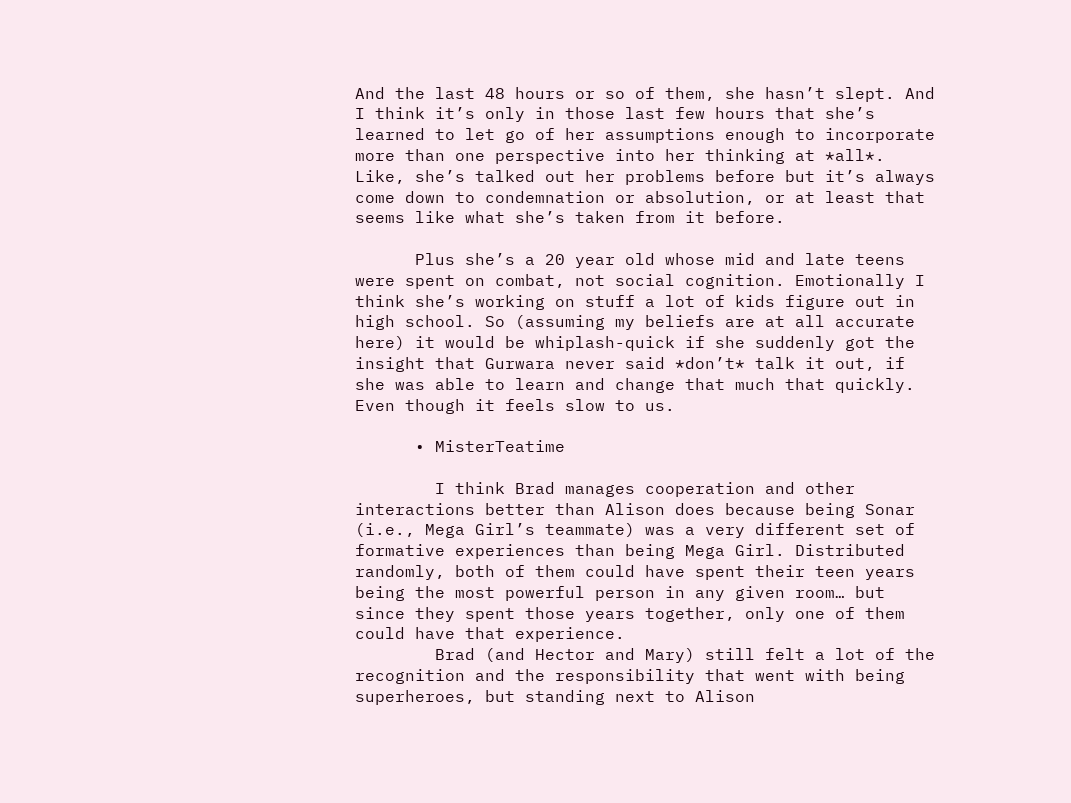And the last 48 hours or so of them, she hasn’t slept. And I think it’s only in those last few hours that she’s learned to let go of her assumptions enough to incorporate more than one perspective into her thinking at *all*. Like, she’s talked out her problems before but it’s always come down to condemnation or absolution, or at least that seems like what she’s taken from it before.

      Plus she’s a 20 year old whose mid and late teens were spent on combat, not social cognition. Emotionally I think she’s working on stuff a lot of kids figure out in high school. So (assuming my beliefs are at all accurate here) it would be whiplash-quick if she suddenly got the insight that Gurwara never said *don’t* talk it out, if she was able to learn and change that much that quickly. Even though it feels slow to us.

      • MisterTeatime

        I think Brad manages cooperation and other interactions better than Alison does because being Sonar (i.e., Mega Girl’s teammate) was a very different set of formative experiences than being Mega Girl. Distributed randomly, both of them could have spent their teen years being the most powerful person in any given room… but since they spent those years together, only one of them could have that experience.
        Brad (and Hector and Mary) still felt a lot of the recognition and the responsibility that went with being superheroes, but standing next to Alison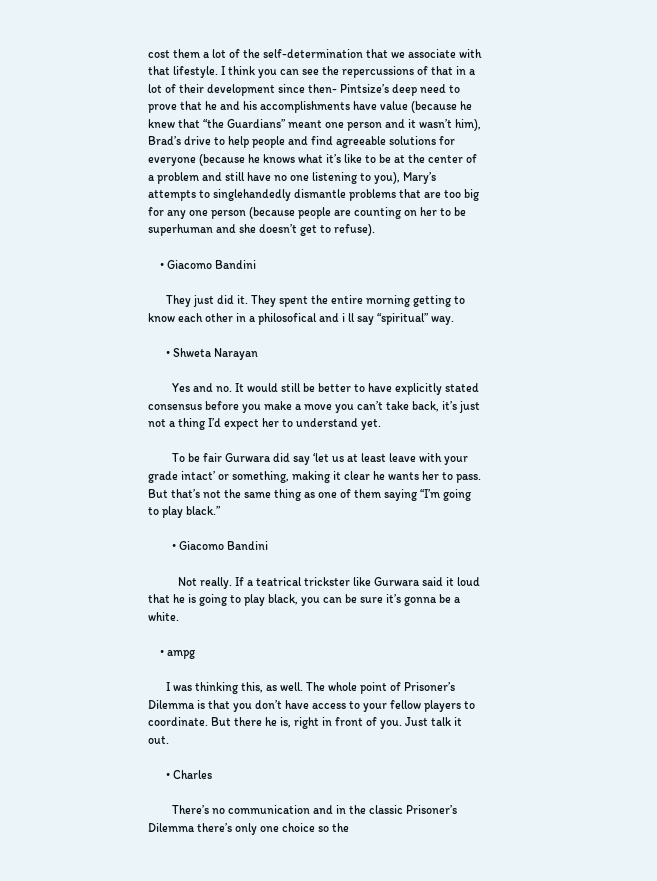cost them a lot of the self-determination that we associate with that lifestyle. I think you can see the repercussions of that in a lot of their development since then- Pintsize’s deep need to prove that he and his accomplishments have value (because he knew that “the Guardians” meant one person and it wasn’t him), Brad’s drive to help people and find agreeable solutions for everyone (because he knows what it’s like to be at the center of a problem and still have no one listening to you), Mary’s attempts to singlehandedly dismantle problems that are too big for any one person (because people are counting on her to be superhuman and she doesn’t get to refuse).

    • Giacomo Bandini

      They just did it. They spent the entire morning getting to know each other in a philosofical and i ll say “spiritual” way.

      • Shweta Narayan

        Yes and no. It would still be better to have explicitly stated consensus before you make a move you can’t take back, it’s just not a thing I’d expect her to understand yet.

        To be fair Gurwara did say ‘let us at least leave with your grade intact’ or something, making it clear he wants her to pass. But that’s not the same thing as one of them saying “I’m going to play black.”

        • Giacomo Bandini

          Not really. If a teatrical trickster like Gurwara said it loud that he is going to play black, you can be sure it’s gonna be a white.

    • ampg

      I was thinking this, as well. The whole point of Prisoner’s Dilemma is that you don’t have access to your fellow players to coordinate. But there he is, right in front of you. Just talk it out.

      • Charles

        There’s no communication and in the classic Prisoner’s Dilemma there’s only one choice so the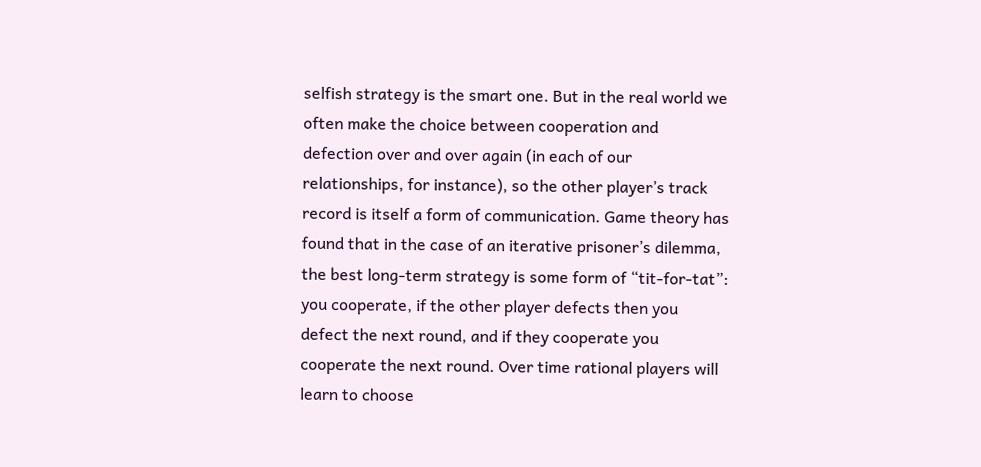selfish strategy is the smart one. But in the real world we often make the choice between cooperation and defection over and over again (in each of our relationships, for instance), so the other player’s track record is itself a form of communication. Game theory has found that in the case of an iterative prisoner’s dilemma, the best long-term strategy is some form of “tit-for-tat”: you cooperate, if the other player defects then you defect the next round, and if they cooperate you cooperate the next round. Over time rational players will learn to choose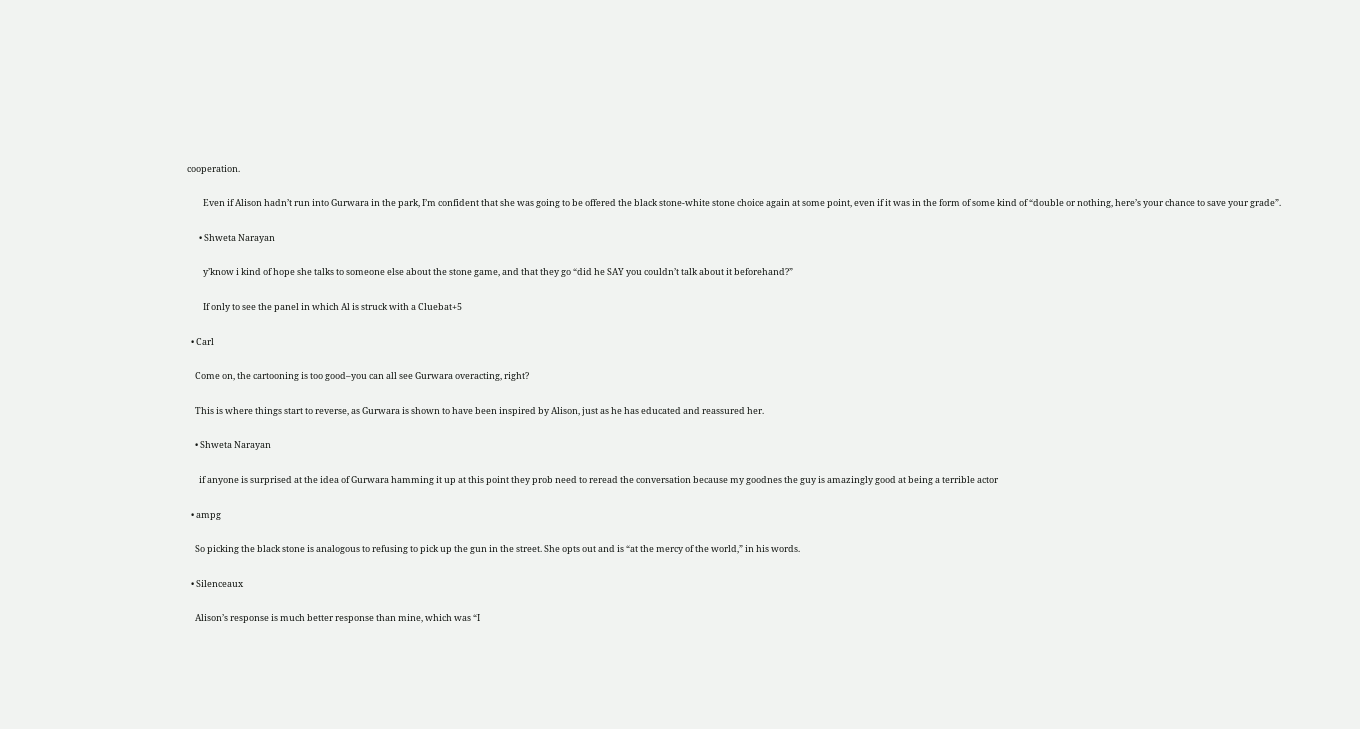cooperation.

        Even if Alison hadn’t run into Gurwara in the park, I’m confident that she was going to be offered the black stone-white stone choice again at some point, even if it was in the form of some kind of “double or nothing, here’s your chance to save your grade”.

      • Shweta Narayan

        y’know i kind of hope she talks to someone else about the stone game, and that they go “did he SAY you couldn’t talk about it beforehand?”

        If only to see the panel in which Al is struck with a Cluebat+5

  • Carl

    Come on, the cartooning is too good–you can all see Gurwara overacting, right?

    This is where things start to reverse, as Gurwara is shown to have been inspired by Alison, just as he has educated and reassured her.

    • Shweta Narayan

      if anyone is surprised at the idea of Gurwara hamming it up at this point they prob need to reread the conversation because my goodnes the guy is amazingly good at being a terrible actor

  • ampg

    So picking the black stone is analogous to refusing to pick up the gun in the street. She opts out and is “at the mercy of the world,” in his words.

  • Silenceaux

    Alison’s response is much better response than mine, which was “I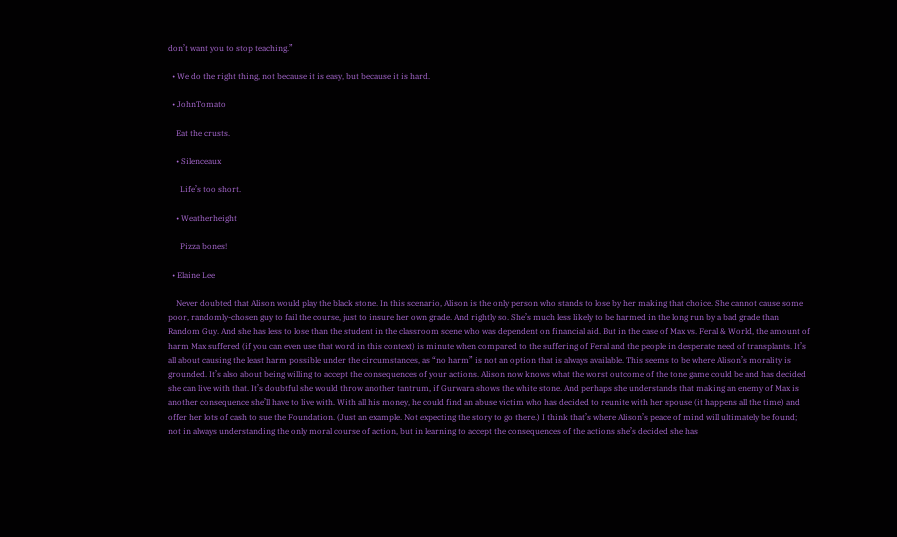don’t want you to stop teaching.”

  • We do the right thing, not because it is easy, but because it is hard.

  • JohnTomato

    Eat the crusts.

    • Silenceaux

      Life’s too short.

    • Weatherheight

      Pizza bones!

  • Elaine Lee

    Never doubted that Alison would play the black stone. In this scenario, Alison is the only person who stands to lose by her making that choice. She cannot cause some poor, randomly-chosen guy to fail the course, just to insure her own grade. And rightly so. She’s much less likely to be harmed in the long run by a bad grade than Random Guy. And she has less to lose than the student in the classroom scene who was dependent on financial aid. But in the case of Max vs. Feral & World, the amount of harm Max suffered (if you can even use that word in this context) is minute when compared to the suffering of Feral and the people in desperate need of transplants. It’s all about causing the least harm possible under the circumstances, as “no harm” is not an option that is always available. This seems to be where Alison’s morality is grounded. It’s also about being willing to accept the consequences of your actions. Alison now knows what the worst outcome of the tone game could be and has decided she can live with that. It’s doubtful she would throw another tantrum, if Gurwara shows the white stone. And perhaps she understands that making an enemy of Max is another consequence she’ll have to live with. With all his money, he could find an abuse victim who has decided to reunite with her spouse (it happens all the time) and offer her lots of cash to sue the Foundation. (Just an example. Not expecting the story to go there.) I think that’s where Alison’s peace of mind will ultimately be found; not in always understanding the only moral course of action, but in learning to accept the consequences of the actions she’s decided she has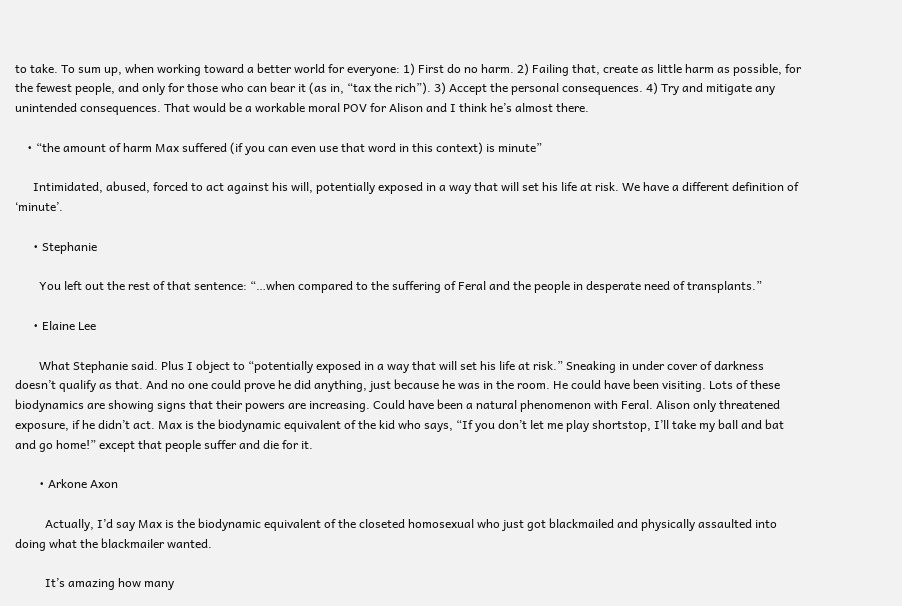to take. To sum up, when working toward a better world for everyone: 1) First do no harm. 2) Failing that, create as little harm as possible, for the fewest people, and only for those who can bear it (as in, “tax the rich”). 3) Accept the personal consequences. 4) Try and mitigate any unintended consequences. That would be a workable moral POV for Alison and I think he’s almost there.

    • “the amount of harm Max suffered (if you can even use that word in this context) is minute”

      Intimidated, abused, forced to act against his will, potentially exposed in a way that will set his life at risk. We have a different definition of ‘minute’.

      • Stephanie

        You left out the rest of that sentence: “…when compared to the suffering of Feral and the people in desperate need of transplants.”

      • Elaine Lee

        What Stephanie said. Plus I object to “potentially exposed in a way that will set his life at risk.” Sneaking in under cover of darkness doesn’t qualify as that. And no one could prove he did anything, just because he was in the room. He could have been visiting. Lots of these biodynamics are showing signs that their powers are increasing. Could have been a natural phenomenon with Feral. Alison only threatened exposure, if he didn’t act. Max is the biodynamic equivalent of the kid who says, “If you don’t let me play shortstop, I’ll take my ball and bat and go home!” except that people suffer and die for it.

        • Arkone Axon

          Actually, I’d say Max is the biodynamic equivalent of the closeted homosexual who just got blackmailed and physically assaulted into doing what the blackmailer wanted.

          It’s amazing how many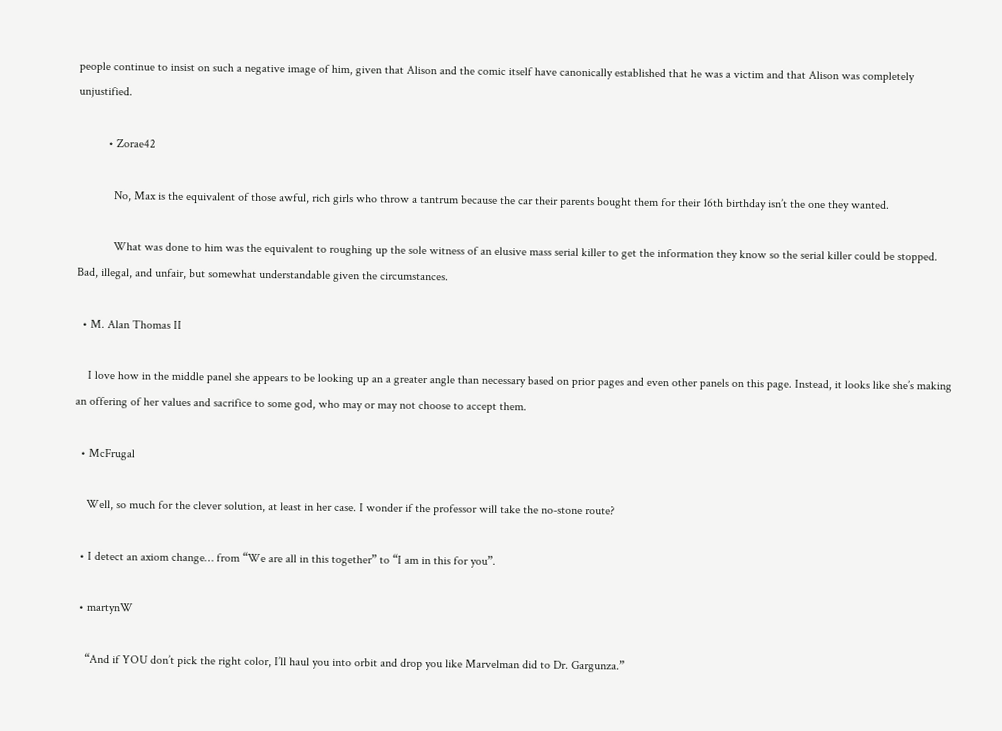people continue to insist on such a negative image of him, given that Alison and the comic itself have canonically established that he was a victim and that Alison was completely unjustified.

          • Zorae42

            No, Max is the equivalent of those awful, rich girls who throw a tantrum because the car their parents bought them for their 16th birthday isn’t the one they wanted.

            What was done to him was the equivalent to roughing up the sole witness of an elusive mass serial killer to get the information they know so the serial killer could be stopped. Bad, illegal, and unfair, but somewhat understandable given the circumstances.

  • M. Alan Thomas II

    I love how in the middle panel she appears to be looking up an a greater angle than necessary based on prior pages and even other panels on this page. Instead, it looks like she’s making an offering of her values and sacrifice to some god, who may or may not choose to accept them.

  • McFrugal

    Well, so much for the clever solution, at least in her case. I wonder if the professor will take the no-stone route?

  • I detect an axiom change… from “We are all in this together” to “I am in this for you”.

  • martynW

    “And if YOU don’t pick the right color, I’ll haul you into orbit and drop you like Marvelman did to Dr. Gargunza.”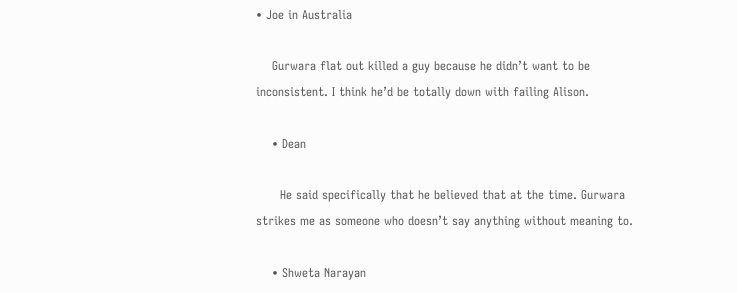• Joe in Australia

    Gurwara flat out killed a guy because he didn’t want to be inconsistent. I think he’d be totally down with failing Alison.

    • Dean

      He said specifically that he believed that at the time. Gurwara strikes me as someone who doesn’t say anything without meaning to.

    • Shweta Narayan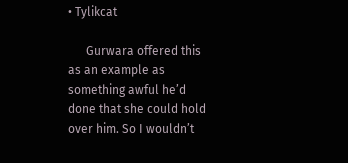• Tylikcat

      Gurwara offered this as an example as something awful he’d done that she could hold over him. So I wouldn’t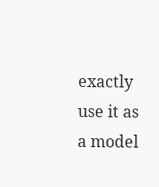exactly use it as a model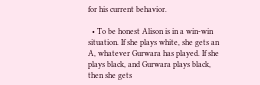for his current behavior.

  • To be honest Alison is in a win-win situation. If she plays white, she gets an A, whatever Gurwara has played. If she plays black, and Gurwara plays black, then she gets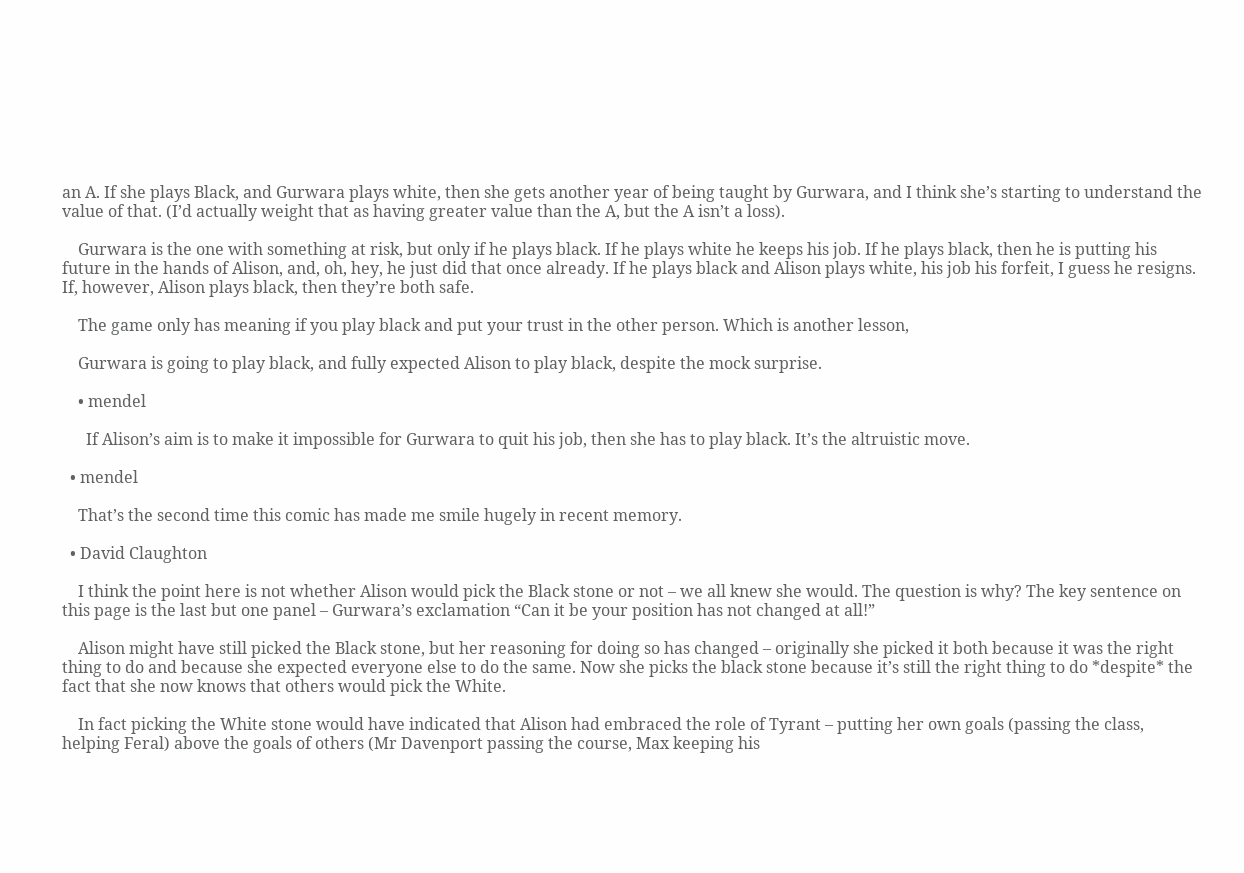an A. If she plays Black, and Gurwara plays white, then she gets another year of being taught by Gurwara, and I think she’s starting to understand the value of that. (I’d actually weight that as having greater value than the A, but the A isn’t a loss).

    Gurwara is the one with something at risk, but only if he plays black. If he plays white he keeps his job. If he plays black, then he is putting his future in the hands of Alison, and, oh, hey, he just did that once already. If he plays black and Alison plays white, his job his forfeit, I guess he resigns. If, however, Alison plays black, then they’re both safe.

    The game only has meaning if you play black and put your trust in the other person. Which is another lesson,

    Gurwara is going to play black, and fully expected Alison to play black, despite the mock surprise.

    • mendel

      If Alison’s aim is to make it impossible for Gurwara to quit his job, then she has to play black. It’s the altruistic move.

  • mendel

    That’s the second time this comic has made me smile hugely in recent memory.

  • David Claughton

    I think the point here is not whether Alison would pick the Black stone or not – we all knew she would. The question is why? The key sentence on this page is the last but one panel – Gurwara’s exclamation “Can it be your position has not changed at all!”

    Alison might have still picked the Black stone, but her reasoning for doing so has changed – originally she picked it both because it was the right thing to do and because she expected everyone else to do the same. Now she picks the black stone because it’s still the right thing to do *despite* the fact that she now knows that others would pick the White.

    In fact picking the White stone would have indicated that Alison had embraced the role of Tyrant – putting her own goals (passing the class, helping Feral) above the goals of others (Mr Davenport passing the course, Max keeping his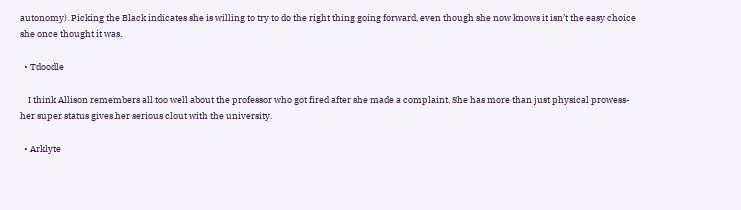autonomy). Picking the Black indicates she is willing to try to do the right thing going forward, even though she now knows it isn’t the easy choice she once thought it was.

  • Tdoodle

    I think Allison remembers all too well about the professor who got fired after she made a complaint. She has more than just physical prowess- her super status gives her serious clout with the university.

  • Arklyte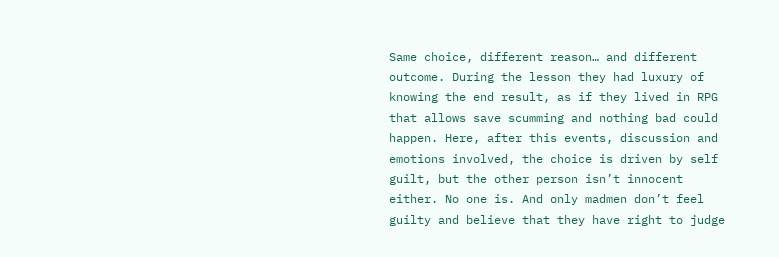Same choice, different reason… and different outcome. During the lesson they had luxury of knowing the end result, as if they lived in RPG that allows save scumming and nothing bad could happen. Here, after this events, discussion and emotions involved, the choice is driven by self guilt, but the other person isn’t innocent either. No one is. And only madmen don’t feel guilty and believe that they have right to judge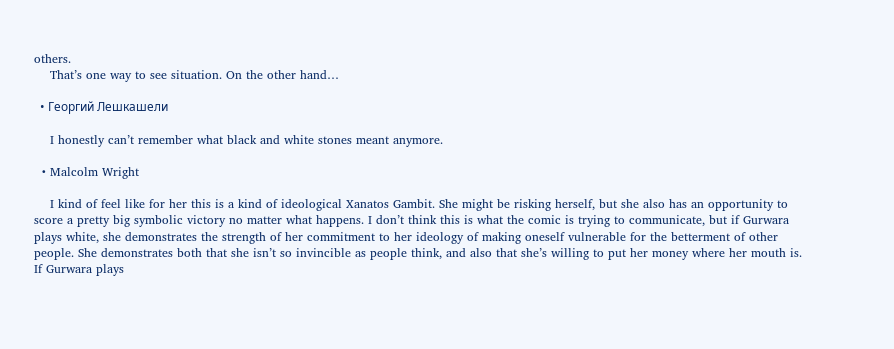others.
    That’s one way to see situation. On the other hand…

  • Георгий Лешкашели

    I honestly can’t remember what black and white stones meant anymore.

  • Malcolm Wright

    I kind of feel like for her this is a kind of ideological Xanatos Gambit. She might be risking herself, but she also has an opportunity to score a pretty big symbolic victory no matter what happens. I don’t think this is what the comic is trying to communicate, but if Gurwara plays white, she demonstrates the strength of her commitment to her ideology of making oneself vulnerable for the betterment of other people. She demonstrates both that she isn’t so invincible as people think, and also that she’s willing to put her money where her mouth is. If Gurwara plays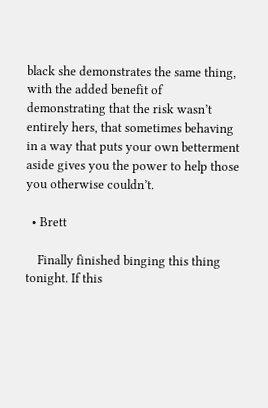black she demonstrates the same thing, with the added benefit of demonstrating that the risk wasn’t entirely hers, that sometimes behaving in a way that puts your own betterment aside gives you the power to help those you otherwise couldn’t.

  • Brett

    Finally finished binging this thing tonight. If this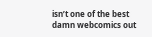isn’t one of the best damn webcomics out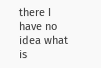there I have no idea what is